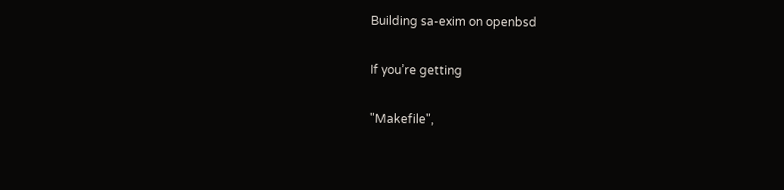Building sa-exim on openbsd

If you’re getting

"Makefile",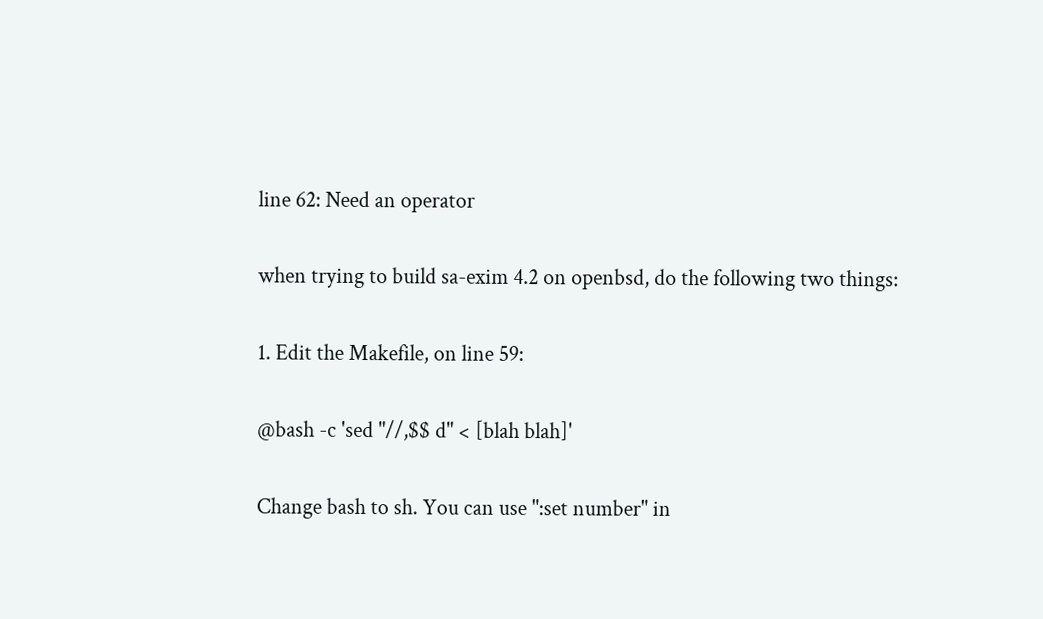line 62: Need an operator

when trying to build sa-exim 4.2 on openbsd, do the following two things:

1. Edit the Makefile, on line 59:

@bash -c 'sed "//,$$ d" < [blah blah]'

Change bash to sh. You can use ":set number" in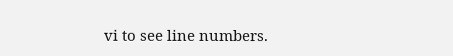vi to see line numbers.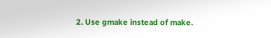2. Use gmake instead of make.